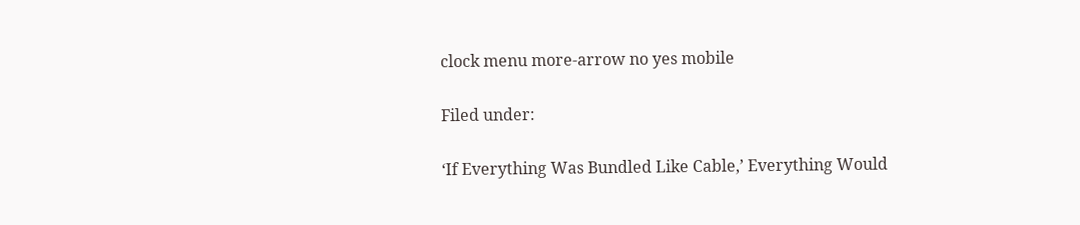clock menu more-arrow no yes mobile

Filed under:

‘If Everything Was Bundled Like Cable,’ Everything Would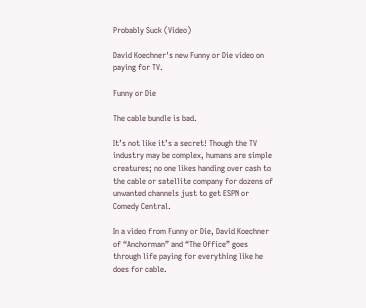Probably Suck (Video)

David Koechner's new Funny or Die video on paying for TV.

Funny or Die

The cable bundle is bad.

It’s not like it’s a secret! Though the TV industry may be complex, humans are simple creatures; no one likes handing over cash to the cable or satellite company for dozens of unwanted channels just to get ESPN or Comedy Central.

In a video from Funny or Die, David Koechner of “Anchorman” and “The Office” goes through life paying for everything like he does for cable.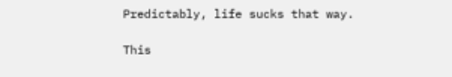Predictably, life sucks that way.

This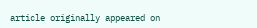article originally appeared on